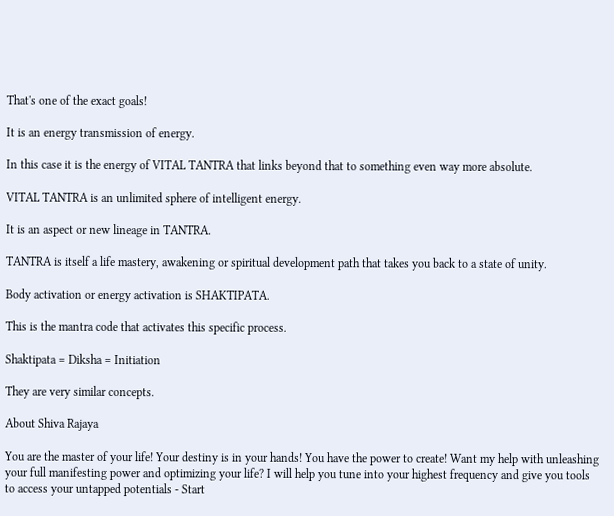That's one of the exact goals!

It is an energy transmission of energy.

In this case it is the energy of VITAL TANTRA that links beyond that to something even way more absolute.

VITAL TANTRA is an unlimited sphere of intelligent energy.

It is an aspect or new lineage in TANTRA.

TANTRA is itself a life mastery, awakening or spiritual development path that takes you back to a state of unity.

Body activation or energy activation is SHAKTIPATA.

This is the mantra code that activates this specific process.

Shaktipata = Diksha = Initiation

They are very similar concepts.

About Shiva Rajaya

You are the master of your life! Your destiny is in your hands! You have the power to create! Want my help with unleashing your full manifesting power and optimizing your life? I will help you tune into your highest frequency and give you tools to access your untapped potentials - Start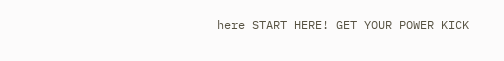here START HERE! GET YOUR POWER KICK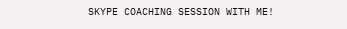SKYPE COACHING SESSION WITH ME!